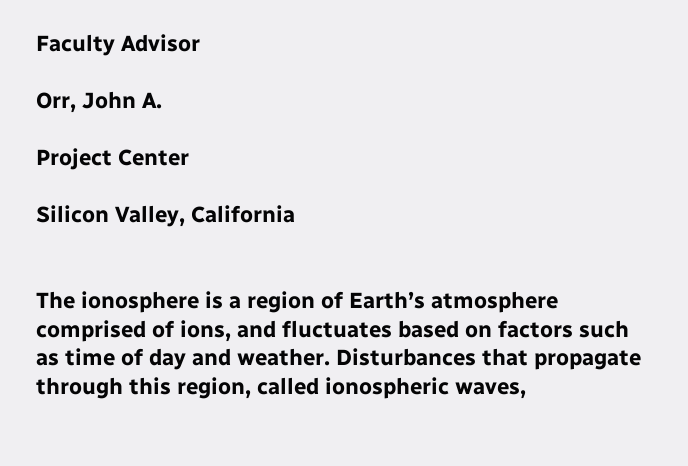Faculty Advisor

Orr, John A.

Project Center

Silicon Valley, California


The ionosphere is a region of Earth’s atmosphere comprised of ions, and fluctuates based on factors such as time of day and weather. Disturbances that propagate through this region, called ionospheric waves,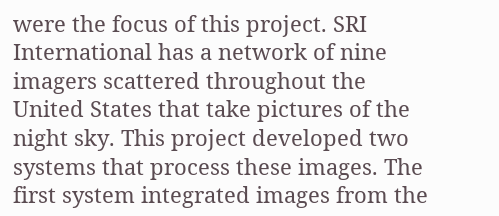were the focus of this project. SRI International has a network of nine imagers scattered throughout the United States that take pictures of the night sky. This project developed two systems that process these images. The first system integrated images from the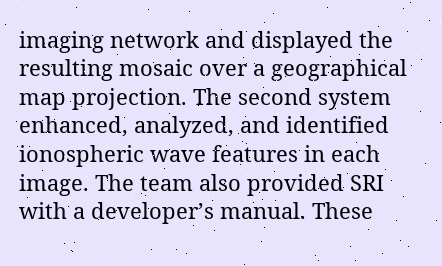imaging network and displayed the resulting mosaic over a geographical map projection. The second system enhanced, analyzed, and identified ionospheric wave features in each image. The team also provided SRI with a developer’s manual. These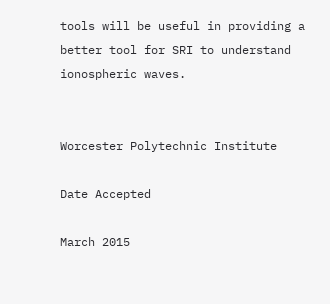tools will be useful in providing a better tool for SRI to understand ionospheric waves.


Worcester Polytechnic Institute

Date Accepted

March 2015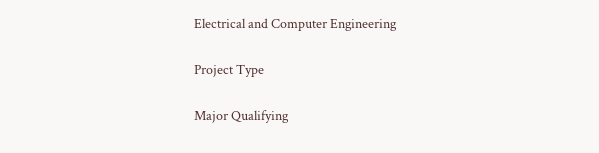Electrical and Computer Engineering

Project Type

Major Qualifying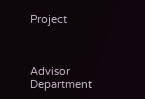Project



Advisor Department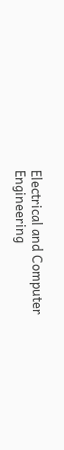Electrical and Computer Engineering